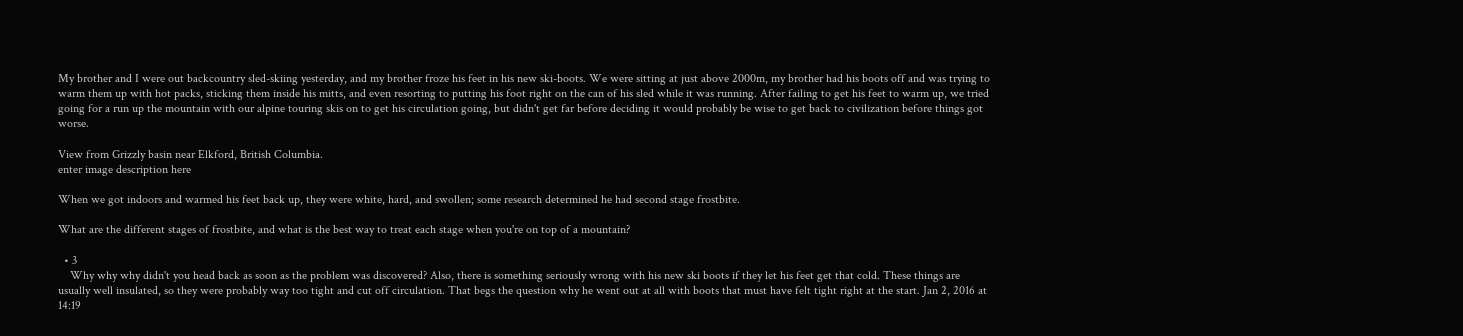My brother and I were out backcountry sled-skiing yesterday, and my brother froze his feet in his new ski-boots. We were sitting at just above 2000m, my brother had his boots off and was trying to warm them up with hot packs, sticking them inside his mitts, and even resorting to putting his foot right on the can of his sled while it was running. After failing to get his feet to warm up, we tried going for a run up the mountain with our alpine touring skis on to get his circulation going, but didn't get far before deciding it would probably be wise to get back to civilization before things got worse.

View from Grizzly basin near Elkford, British Columbia.
enter image description here

When we got indoors and warmed his feet back up, they were white, hard, and swollen; some research determined he had second stage frostbite.

What are the different stages of frostbite, and what is the best way to treat each stage when you're on top of a mountain?

  • 3
    Why why why didn't you head back as soon as the problem was discovered? Also, there is something seriously wrong with his new ski boots if they let his feet get that cold. These things are usually well insulated, so they were probably way too tight and cut off circulation. That begs the question why he went out at all with boots that must have felt tight right at the start. Jan 2, 2016 at 14:19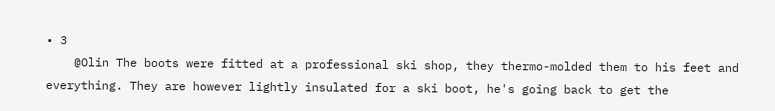• 3
    @Olin The boots were fitted at a professional ski shop, they thermo-molded them to his feet and everything. They are however lightly insulated for a ski boot, he's going back to get the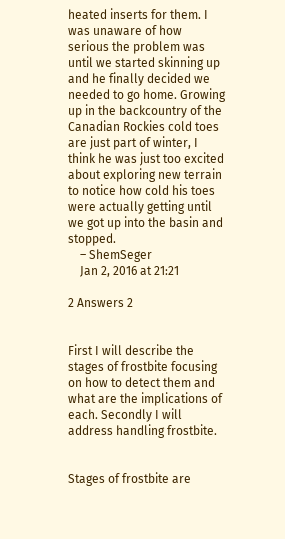heated inserts for them. I was unaware of how serious the problem was until we started skinning up and he finally decided we needed to go home. Growing up in the backcountry of the Canadian Rockies cold toes are just part of winter, I think he was just too excited about exploring new terrain to notice how cold his toes were actually getting until we got up into the basin and stopped.
    – ShemSeger
    Jan 2, 2016 at 21:21

2 Answers 2


First I will describe the stages of frostbite focusing on how to detect them and what are the implications of each. Secondly I will address handling frostbite.


Stages of frostbite are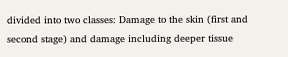divided into two classes: Damage to the skin (first and second stage) and damage including deeper tissue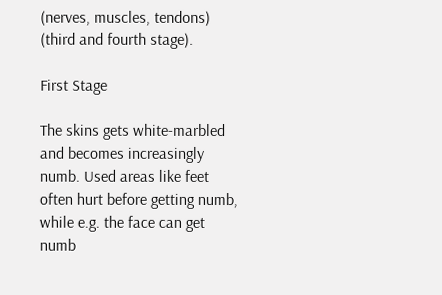(nerves, muscles, tendons) (third and fourth stage).

First Stage

The skins gets white-marbled and becomes increasingly numb. Used areas like feet often hurt before getting numb, while e.g. the face can get numb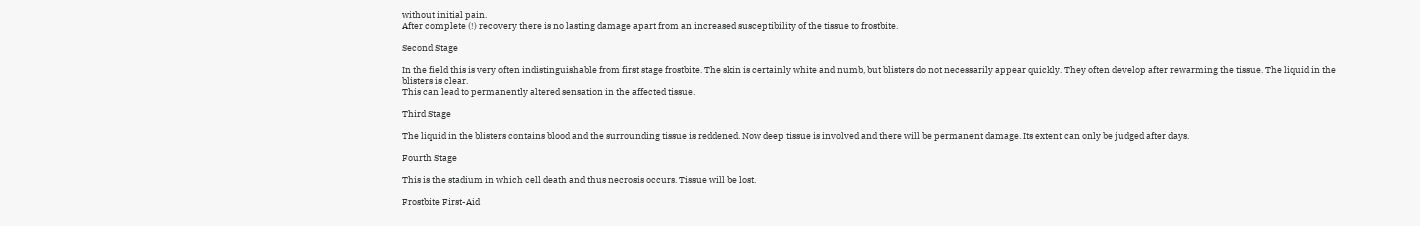without initial pain.
After complete (!) recovery there is no lasting damage apart from an increased susceptibility of the tissue to frostbite.

Second Stage

In the field this is very often indistinguishable from first stage frostbite. The skin is certainly white and numb, but blisters do not necessarily appear quickly. They often develop after rewarming the tissue. The liquid in the blisters is clear.
This can lead to permanently altered sensation in the affected tissue.

Third Stage

The liquid in the blisters contains blood and the surrounding tissue is reddened. Now deep tissue is involved and there will be permanent damage. Its extent can only be judged after days.

Fourth Stage

This is the stadium in which cell death and thus necrosis occurs. Tissue will be lost.

Frostbite First-Aid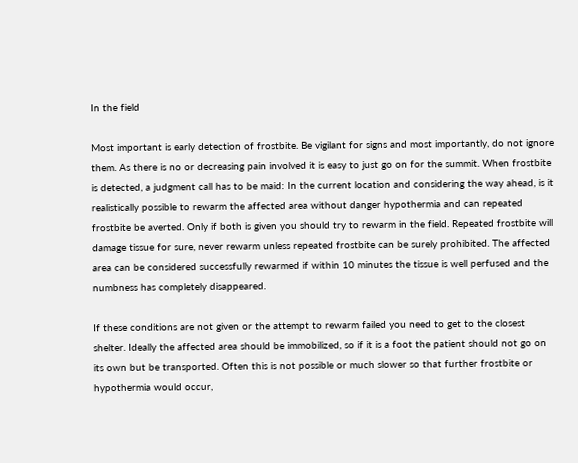In the field

Most important is early detection of frostbite. Be vigilant for signs and most importantly, do not ignore them. As there is no or decreasing pain involved it is easy to just go on for the summit. When frostbite is detected, a judgment call has to be maid: In the current location and considering the way ahead, is it realistically possible to rewarm the affected area without danger hypothermia and can repeated frostbite be averted. Only if both is given you should try to rewarm in the field. Repeated frostbite will damage tissue for sure, never rewarm unless repeated frostbite can be surely prohibited. The affected area can be considered successfully rewarmed if within 10 minutes the tissue is well perfused and the numbness has completely disappeared.

If these conditions are not given or the attempt to rewarm failed you need to get to the closest shelter. Ideally the affected area should be immobilized, so if it is a foot the patient should not go on its own but be transported. Often this is not possible or much slower so that further frostbite or hypothermia would occur,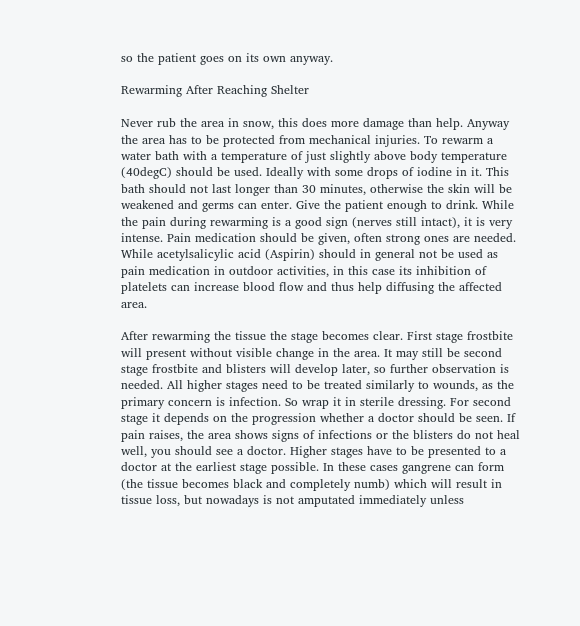so the patient goes on its own anyway.

Rewarming After Reaching Shelter

Never rub the area in snow, this does more damage than help. Anyway the area has to be protected from mechanical injuries. To rewarm a water bath with a temperature of just slightly above body temperature (40degC) should be used. Ideally with some drops of iodine in it. This bath should not last longer than 30 minutes, otherwise the skin will be weakened and germs can enter. Give the patient enough to drink. While the pain during rewarming is a good sign (nerves still intact), it is very intense. Pain medication should be given, often strong ones are needed. While acetylsalicylic acid (Aspirin) should in general not be used as pain medication in outdoor activities, in this case its inhibition of platelets can increase blood flow and thus help diffusing the affected area.

After rewarming the tissue the stage becomes clear. First stage frostbite will present without visible change in the area. It may still be second stage frostbite and blisters will develop later, so further observation is needed. All higher stages need to be treated similarly to wounds, as the primary concern is infection. So wrap it in sterile dressing. For second stage it depends on the progression whether a doctor should be seen. If pain raises, the area shows signs of infections or the blisters do not heal well, you should see a doctor. Higher stages have to be presented to a doctor at the earliest stage possible. In these cases gangrene can form (the tissue becomes black and completely numb) which will result in tissue loss, but nowadays is not amputated immediately unless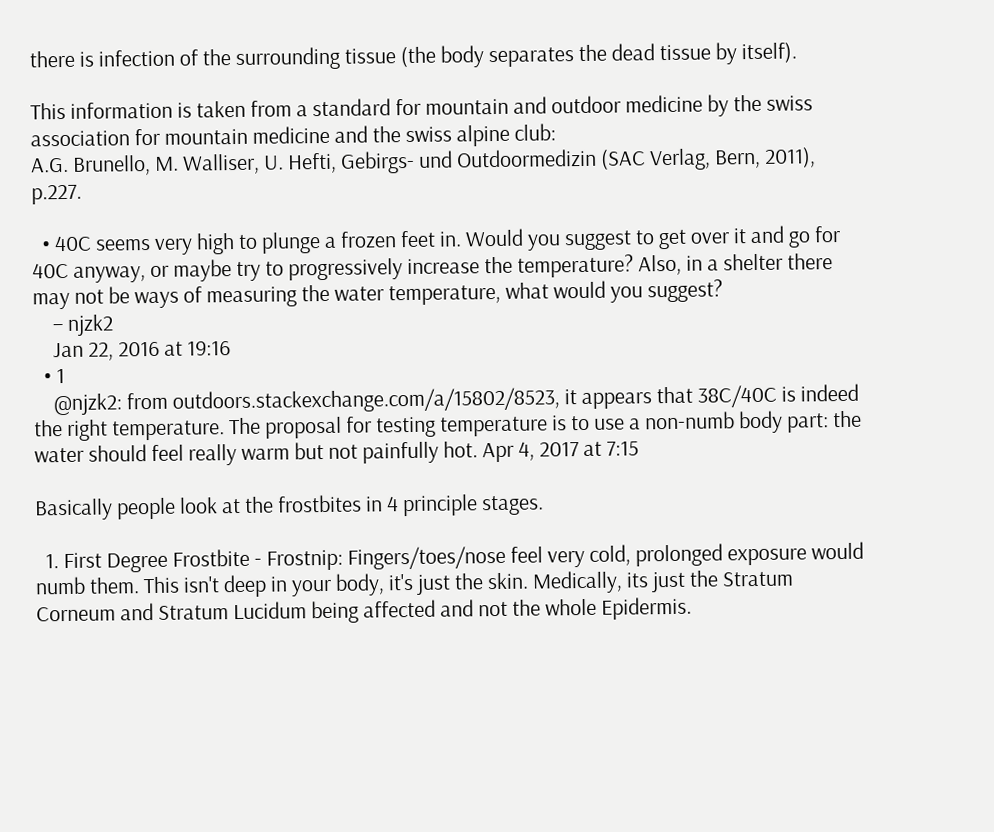there is infection of the surrounding tissue (the body separates the dead tissue by itself).

This information is taken from a standard for mountain and outdoor medicine by the swiss association for mountain medicine and the swiss alpine club:
A.G. Brunello, M. Walliser, U. Hefti, Gebirgs- und Outdoormedizin (SAC Verlag, Bern, 2011), p.227.

  • 40C seems very high to plunge a frozen feet in. Would you suggest to get over it and go for 40C anyway, or maybe try to progressively increase the temperature? Also, in a shelter there may not be ways of measuring the water temperature, what would you suggest?
    – njzk2
    Jan 22, 2016 at 19:16
  • 1
    @njzk2: from outdoors.stackexchange.com/a/15802/8523, it appears that 38C/40C is indeed the right temperature. The proposal for testing temperature is to use a non-numb body part: the water should feel really warm but not painfully hot. Apr 4, 2017 at 7:15

Basically people look at the frostbites in 4 principle stages.

  1. First Degree Frostbite - Frostnip: Fingers/toes/nose feel very cold, prolonged exposure would numb them. This isn't deep in your body, it's just the skin. Medically, its just the Stratum Corneum and Stratum Lucidum being affected and not the whole Epidermis.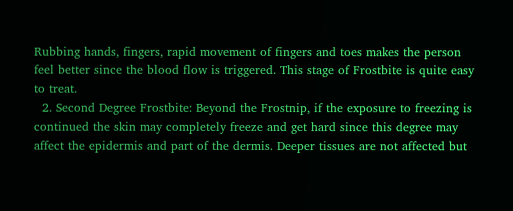Rubbing hands, fingers, rapid movement of fingers and toes makes the person feel better since the blood flow is triggered. This stage of Frostbite is quite easy to treat.
  2. Second Degree Frostbite: Beyond the Frostnip, if the exposure to freezing is continued the skin may completely freeze and get hard since this degree may affect the epidermis and part of the dermis. Deeper tissues are not affected but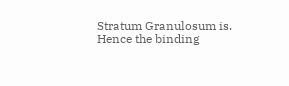Stratum Granulosum is. Hence the binding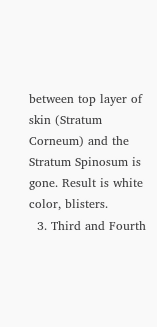between top layer of skin (Stratum Corneum) and the Stratum Spinosum is gone. Result is white color, blisters.
  3. Third and Fourth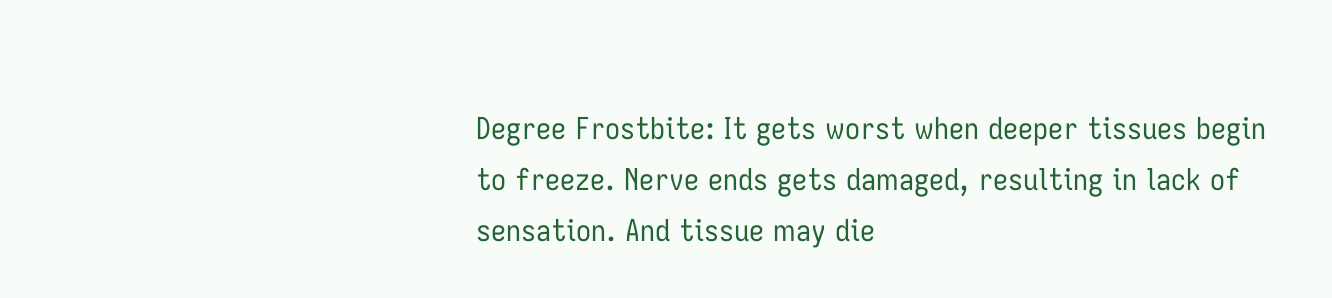Degree Frostbite: It gets worst when deeper tissues begin to freeze. Nerve ends gets damaged, resulting in lack of sensation. And tissue may die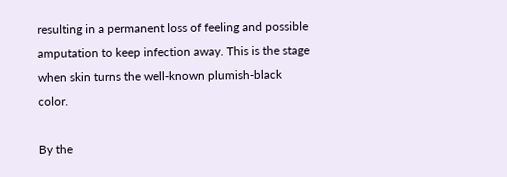resulting in a permanent loss of feeling and possible amputation to keep infection away. This is the stage when skin turns the well-known plumish-black color.

By the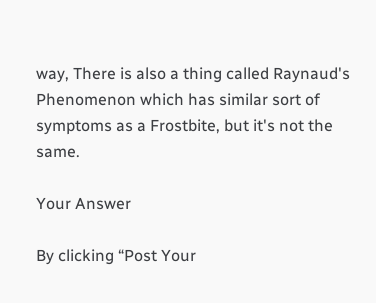way, There is also a thing called Raynaud's Phenomenon which has similar sort of symptoms as a Frostbite, but it's not the same.

Your Answer

By clicking “Post Your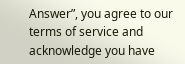Answer”, you agree to our terms of service and acknowledge you have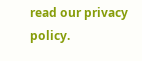read our privacy policy.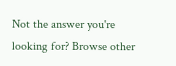Not the answer you're looking for? Browse other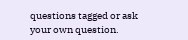questions tagged or ask your own question.